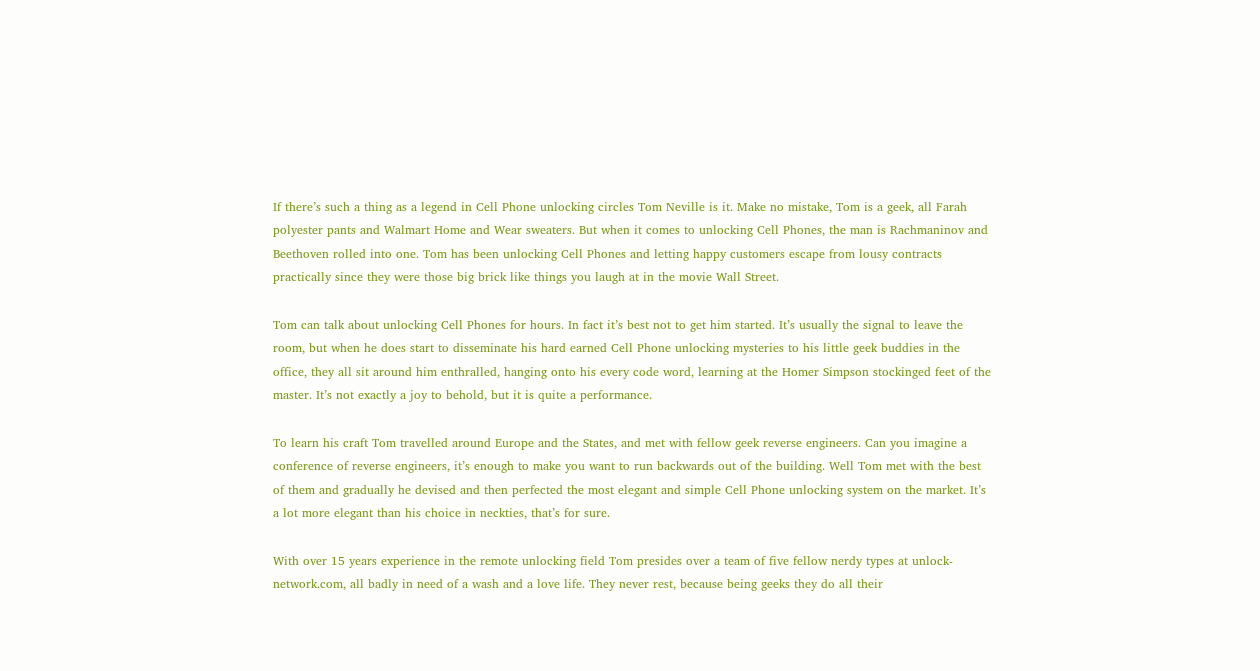If there’s such a thing as a legend in Cell Phone unlocking circles Tom Neville is it. Make no mistake, Tom is a geek, all Farah polyester pants and Walmart Home and Wear sweaters. But when it comes to unlocking Cell Phones, the man is Rachmaninov and Beethoven rolled into one. Tom has been unlocking Cell Phones and letting happy customers escape from lousy contracts practically since they were those big brick like things you laugh at in the movie Wall Street.

Tom can talk about unlocking Cell Phones for hours. In fact it’s best not to get him started. It’s usually the signal to leave the room, but when he does start to disseminate his hard earned Cell Phone unlocking mysteries to his little geek buddies in the office, they all sit around him enthralled, hanging onto his every code word, learning at the Homer Simpson stockinged feet of the master. It’s not exactly a joy to behold, but it is quite a performance.

To learn his craft Tom travelled around Europe and the States, and met with fellow geek reverse engineers. Can you imagine a conference of reverse engineers, it’s enough to make you want to run backwards out of the building. Well Tom met with the best of them and gradually he devised and then perfected the most elegant and simple Cell Phone unlocking system on the market. It’s a lot more elegant than his choice in neckties, that’s for sure.

With over 15 years experience in the remote unlocking field Tom presides over a team of five fellow nerdy types at unlock-network.com, all badly in need of a wash and a love life. They never rest, because being geeks they do all their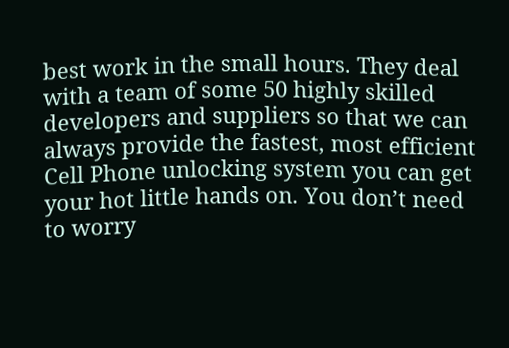best work in the small hours. They deal with a team of some 50 highly skilled developers and suppliers so that we can always provide the fastest, most efficient Cell Phone unlocking system you can get your hot little hands on. You don’t need to worry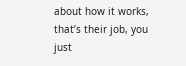about how it works, that’s their job, you just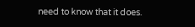need to know that it does.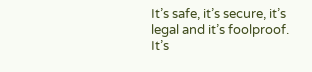It’s safe, it’s secure, it’s legal and it’s foolproof. It’s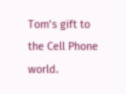Tom’s gift to the Cell Phone world.